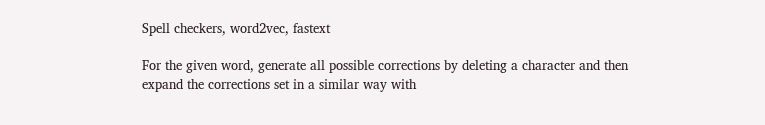Spell checkers, word2vec, fastext

For the given word, generate all possible corrections by deleting a character and then expand the corrections set in a similar way with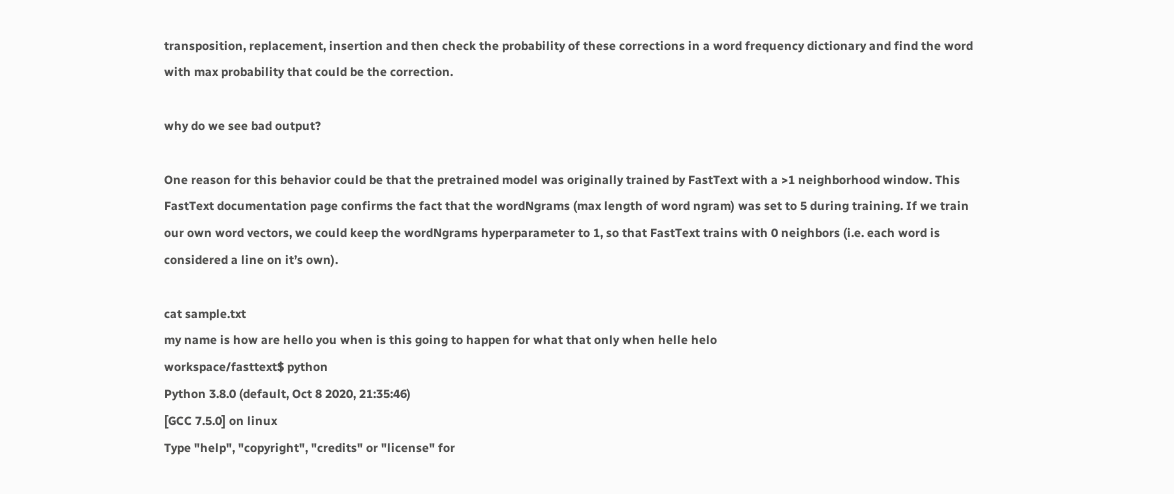transposition, replacement, insertion and then check the probability of these corrections in a word frequency dictionary and find the word with max probability that could be the correction.

why do we see bad output?

One reason for this behavior could be that the pretrained model was originally trained by FastText with a >1 neighborhood window. This FastText documentation page confirms the fact that the wordNgrams (max length of word ngram) was set to 5 during training. If we train our own word vectors, we could keep the wordNgrams hyperparameter to 1, so that FastText trains with 0 neighbors (i.e. each word is considered a line on it’s own).

cat sample.txt
my name is how are hello you when is this going to happen for what that only when helle helo
workspace/fasttext$ python
Python 3.8.0 (default, Oct 8 2020, 21:35:46)
[GCC 7.5.0] on linux
Type "help", "copyright", "credits" or "license" for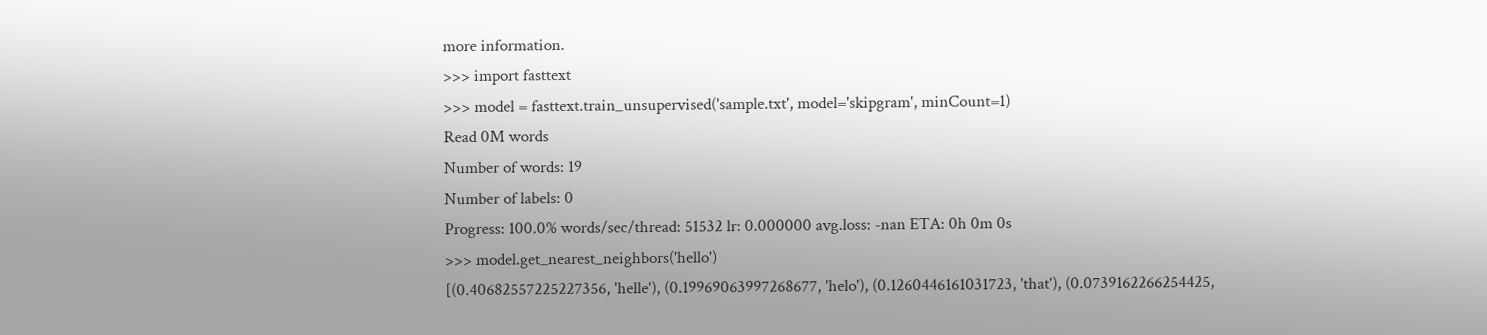more information.
>>> import fasttext
>>> model = fasttext.train_unsupervised('sample.txt', model='skipgram', minCount=1)
Read 0M words
Number of words: 19
Number of labels: 0
Progress: 100.0% words/sec/thread: 51532 lr: 0.000000 avg.loss: -nan ETA: 0h 0m 0s
>>> model.get_nearest_neighbors('hello')
[(0.40682557225227356, 'helle'), (0.19969063997268677, 'helo'), (0.1260446161031723, 'that'), (0.0739162266254425,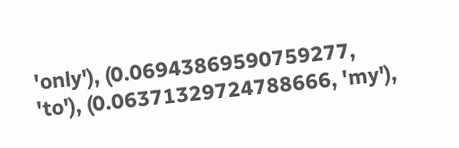'only'), (0.06943869590759277, 'to'), (0.06371329724788666, 'my'),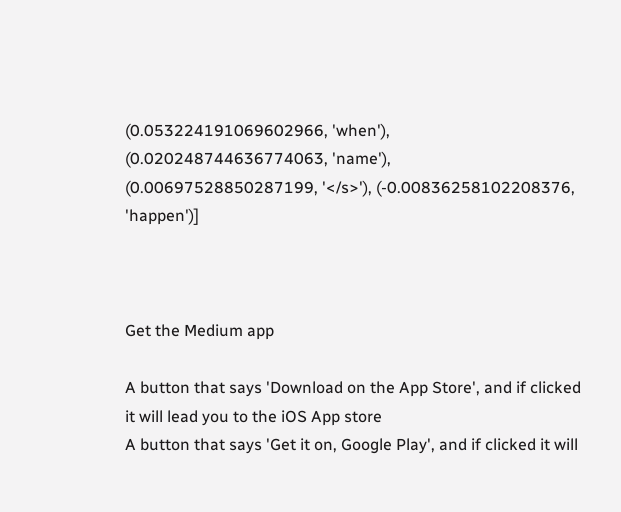(0.053224191069602966, 'when'), (0.020248744636774063, 'name'), (0.00697528850287199, '</s>'), (-0.00836258102208376, 'happen')]



Get the Medium app

A button that says 'Download on the App Store', and if clicked it will lead you to the iOS App store
A button that says 'Get it on, Google Play', and if clicked it will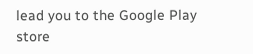lead you to the Google Play store